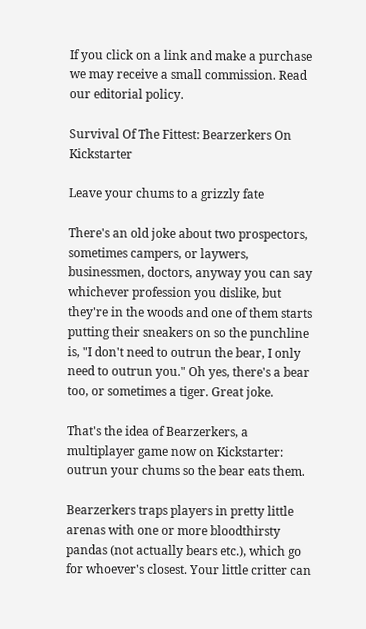If you click on a link and make a purchase we may receive a small commission. Read our editorial policy.

Survival Of The Fittest: Bearzerkers On Kickstarter

Leave your chums to a grizzly fate

There's an old joke about two prospectors, sometimes campers, or laywers, businessmen, doctors, anyway you can say whichever profession you dislike, but they're in the woods and one of them starts putting their sneakers on so the punchline is, "I don't need to outrun the bear, I only need to outrun you." Oh yes, there's a bear too, or sometimes a tiger. Great joke.

That's the idea of Bearzerkers, a multiplayer game now on Kickstarter: outrun your chums so the bear eats them.

Bearzerkers traps players in pretty little arenas with one or more bloodthirsty pandas (not actually bears etc.), which go for whoever's closest. Your little critter can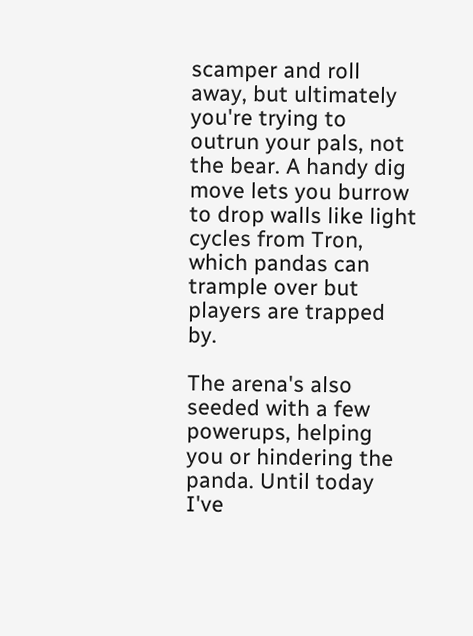scamper and roll away, but ultimately you're trying to outrun your pals, not the bear. A handy dig move lets you burrow to drop walls like light cycles from Tron, which pandas can trample over but players are trapped by.

The arena's also seeded with a few powerups, helping you or hindering the panda. Until today I've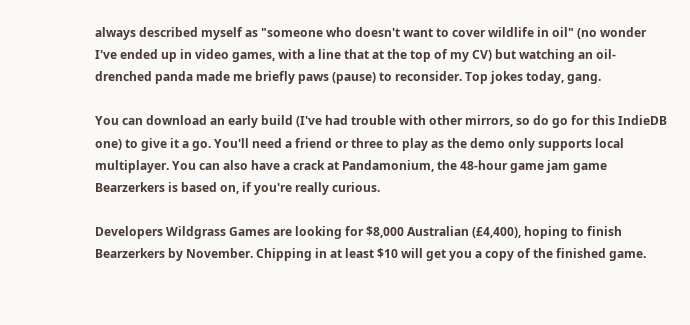always described myself as "someone who doesn't want to cover wildlife in oil" (no wonder I've ended up in video games, with a line that at the top of my CV) but watching an oil-drenched panda made me briefly paws (pause) to reconsider. Top jokes today, gang.

You can download an early build (I've had trouble with other mirrors, so do go for this IndieDB one) to give it a go. You'll need a friend or three to play as the demo only supports local multiplayer. You can also have a crack at Pandamonium, the 48-hour game jam game Bearzerkers is based on, if you're really curious.

Developers Wildgrass Games are looking for $8,000 Australian (£4,400), hoping to finish Bearzerkers by November. Chipping in at least $10 will get you a copy of the finished game.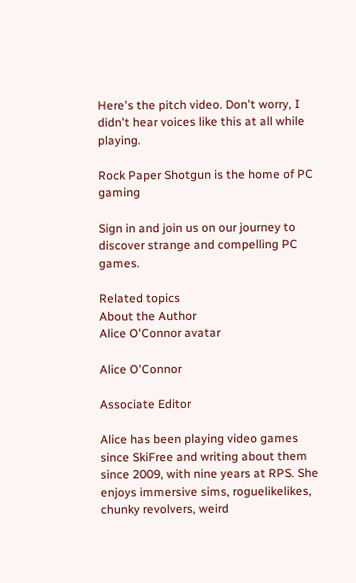Here's the pitch video. Don't worry, I didn't hear voices like this at all while playing.

Rock Paper Shotgun is the home of PC gaming

Sign in and join us on our journey to discover strange and compelling PC games.

Related topics
About the Author
Alice O'Connor avatar

Alice O'Connor

Associate Editor

Alice has been playing video games since SkiFree and writing about them since 2009, with nine years at RPS. She enjoys immersive sims, roguelikelikes, chunky revolvers, weird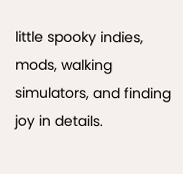little spooky indies, mods, walking simulators, and finding joy in details.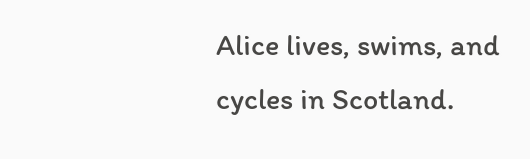Alice lives, swims, and cycles in Scotland.